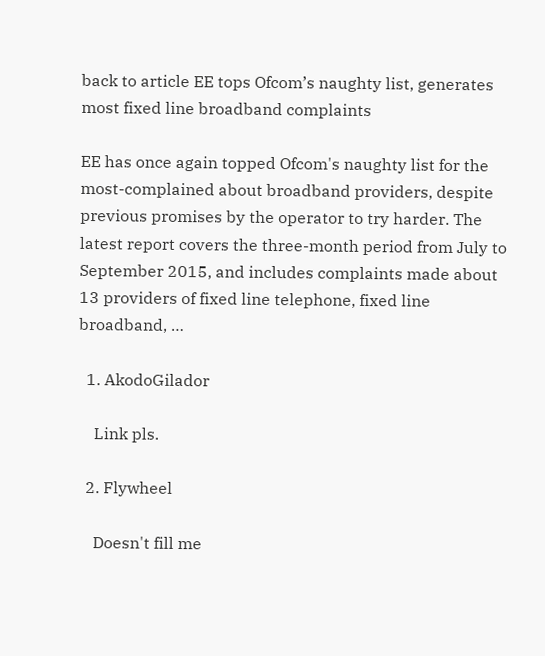back to article EE tops Ofcom’s naughty list, generates most fixed line broadband complaints

EE has once again topped Ofcom's naughty list for the most-complained about broadband providers, despite previous promises by the operator to try harder. The latest report covers the three-month period from July to September 2015, and includes complaints made about 13 providers of fixed line telephone, fixed line broadband, …

  1. AkodoGilador

    Link pls.

  2. Flywheel

    Doesn't fill me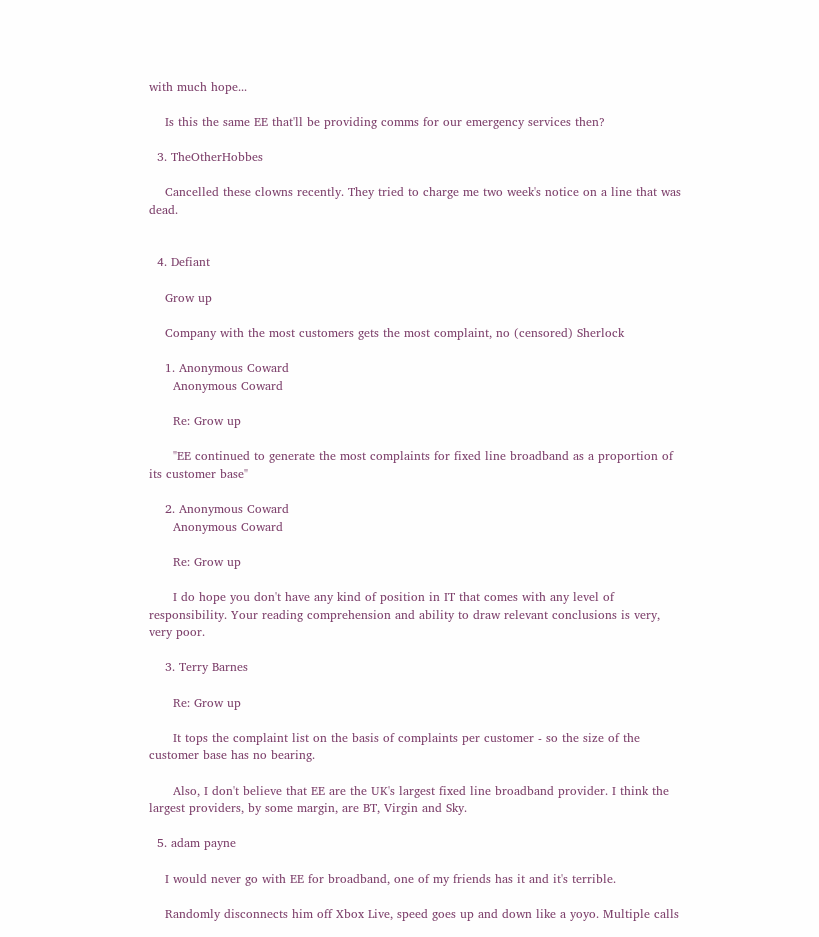with much hope...

    Is this the same EE that'll be providing comms for our emergency services then?

  3. TheOtherHobbes

    Cancelled these clowns recently. They tried to charge me two week's notice on a line that was dead.


  4. Defiant

    Grow up

    Company with the most customers gets the most complaint, no (censored) Sherlock

    1. Anonymous Coward
      Anonymous Coward

      Re: Grow up

      "EE continued to generate the most complaints for fixed line broadband as a proportion of its customer base"

    2. Anonymous Coward
      Anonymous Coward

      Re: Grow up

      I do hope you don't have any kind of position in IT that comes with any level of responsibility. Your reading comprehension and ability to draw relevant conclusions is very, very poor.

    3. Terry Barnes

      Re: Grow up

      It tops the complaint list on the basis of complaints per customer - so the size of the customer base has no bearing.

      Also, I don't believe that EE are the UK's largest fixed line broadband provider. I think the largest providers, by some margin, are BT, Virgin and Sky.

  5. adam payne

    I would never go with EE for broadband, one of my friends has it and it's terrible.

    Randomly disconnects him off Xbox Live, speed goes up and down like a yoyo. Multiple calls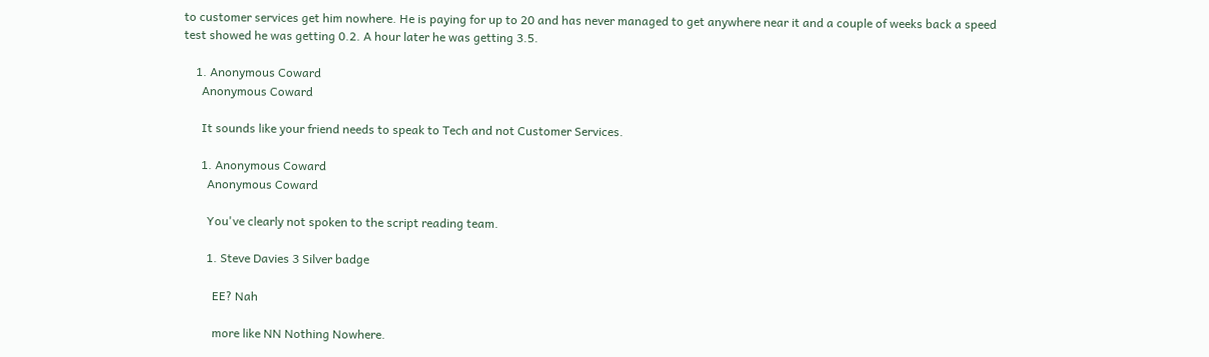to customer services get him nowhere. He is paying for up to 20 and has never managed to get anywhere near it and a couple of weeks back a speed test showed he was getting 0.2. A hour later he was getting 3.5.

    1. Anonymous Coward
      Anonymous Coward

      It sounds like your friend needs to speak to Tech and not Customer Services.

      1. Anonymous Coward
        Anonymous Coward

        You've clearly not spoken to the script reading team.

        1. Steve Davies 3 Silver badge

          EE? Nah

          more like NN Nothing Nowhere.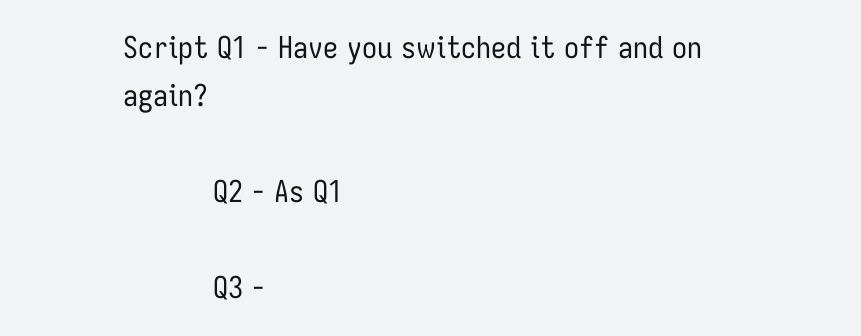Script Q1 - Have you switched it off and on again?

          Q2 - As Q1

          Q3 -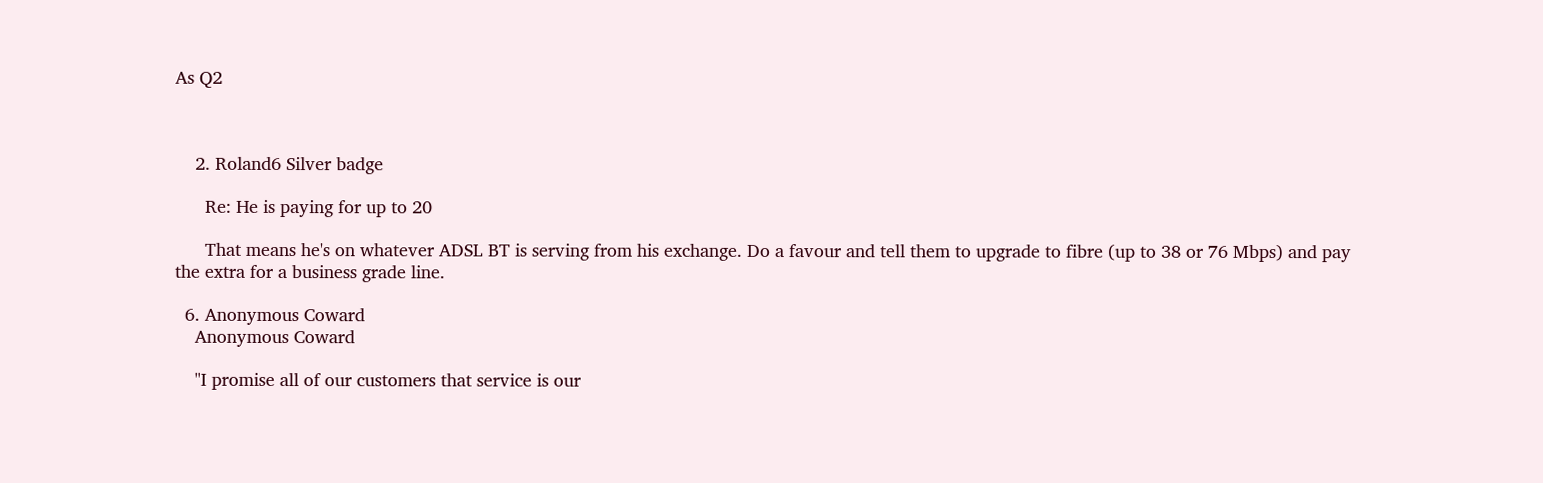As Q2



    2. Roland6 Silver badge

      Re: He is paying for up to 20

      That means he's on whatever ADSL BT is serving from his exchange. Do a favour and tell them to upgrade to fibre (up to 38 or 76 Mbps) and pay the extra for a business grade line.

  6. Anonymous Coward
    Anonymous Coward

    "I promise all of our customers that service is our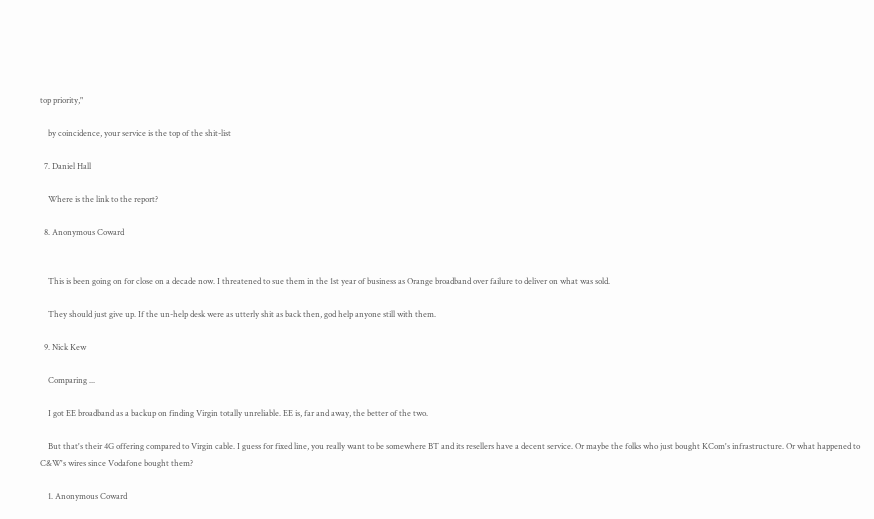top priority,"

    by coincidence, your service is the top of the shit-list

  7. Daniel Hall

    Where is the link to the report?

  8. Anonymous Coward


    This is been going on for close on a decade now. I threatened to sue them in the 1st year of business as Orange broadband over failure to deliver on what was sold.

    They should just give up. If the un-help desk were as utterly shit as back then, god help anyone still with them.

  9. Nick Kew

    Comparing ...

    I got EE broadband as a backup on finding Virgin totally unreliable. EE is, far and away, the better of the two.

    But that's their 4G offering compared to Virgin cable. I guess for fixed line, you really want to be somewhere BT and its resellers have a decent service. Or maybe the folks who just bought KCom's infrastructure. Or what happened to C&W's wires since Vodafone bought them?

    1. Anonymous Coward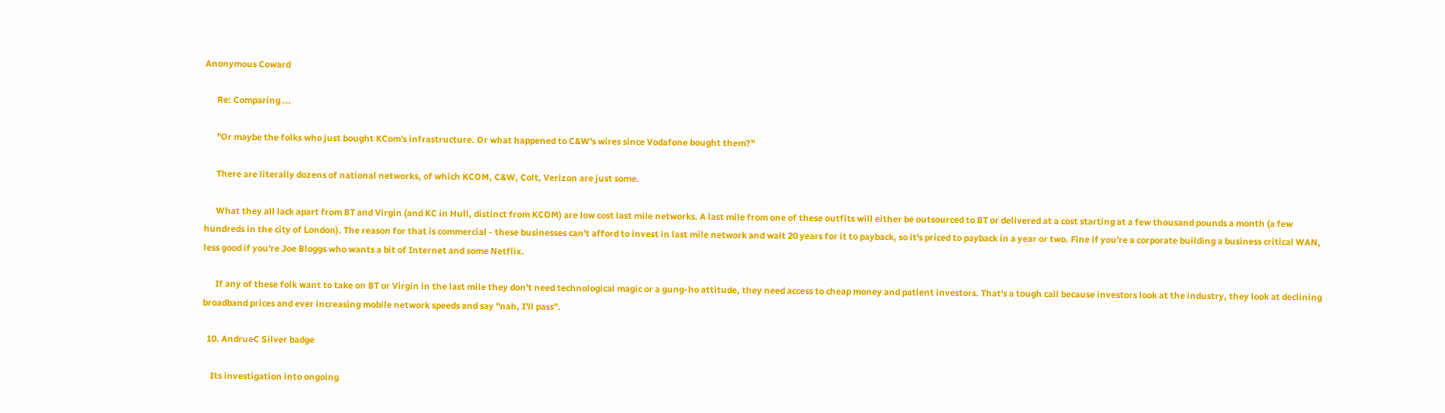Anonymous Coward

      Re: Comparing ...

      "Or maybe the folks who just bought KCom's infrastructure. Or what happened to C&W's wires since Vodafone bought them?"

      There are literally dozens of national networks, of which KCOM, C&W, Colt, Verizon are just some.

      What they all lack apart from BT and Virgin (and KC in Hull, distinct from KCOM) are low cost last mile networks. A last mile from one of these outfits will either be outsourced to BT or delivered at a cost starting at a few thousand pounds a month (a few hundreds in the city of London). The reason for that is commercial - these businesses can't afford to invest in last mile network and wait 20 years for it to payback, so it's priced to payback in a year or two. Fine if you're a corporate building a business critical WAN, less good if you're Joe Bloggs who wants a bit of Internet and some Netflix.

      If any of these folk want to take on BT or Virgin in the last mile they don't need technological magic or a gung-ho attitude, they need access to cheap money and patient investors. That's a tough call because investors look at the industry, they look at declining broadband prices and ever increasing mobile network speeds and say "nah, I'll pass".

  10. AndrueC Silver badge

    Its investigation into ongoing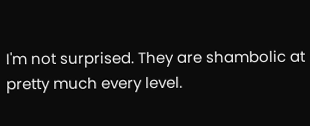I'm not surprised. They are shambolic at pretty much every level.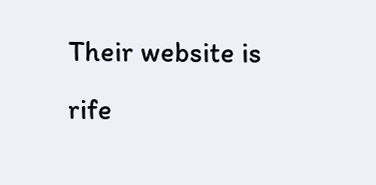Their website is rife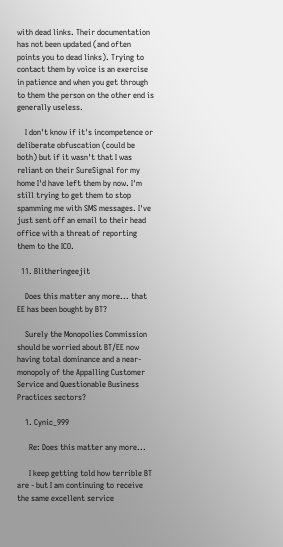with dead links. Their documentation has not been updated (and often points you to dead links). Trying to contact them by voice is an exercise in patience and when you get through to them the person on the other end is generally useless.

    I don't know if it's incompetence or deliberate obfuscation (could be both) but if it wasn't that I was reliant on their SureSignal for my home I'd have left them by now. I'm still trying to get them to stop spamming me with SMS messages. I've just sent off an email to their head office with a threat of reporting them to the ICO.

  11. Blitheringeejit

    Does this matter any more... that EE has been bought by BT?

    Surely the Monopolies Commission should be worried about BT/EE now having total dominance and a near-monopoly of the Appalling Customer Service and Questionable Business Practices sectors?

    1. Cynic_999

      Re: Does this matter any more...

      I keep getting told how terrible BT are - but I am continuing to receive the same excellent service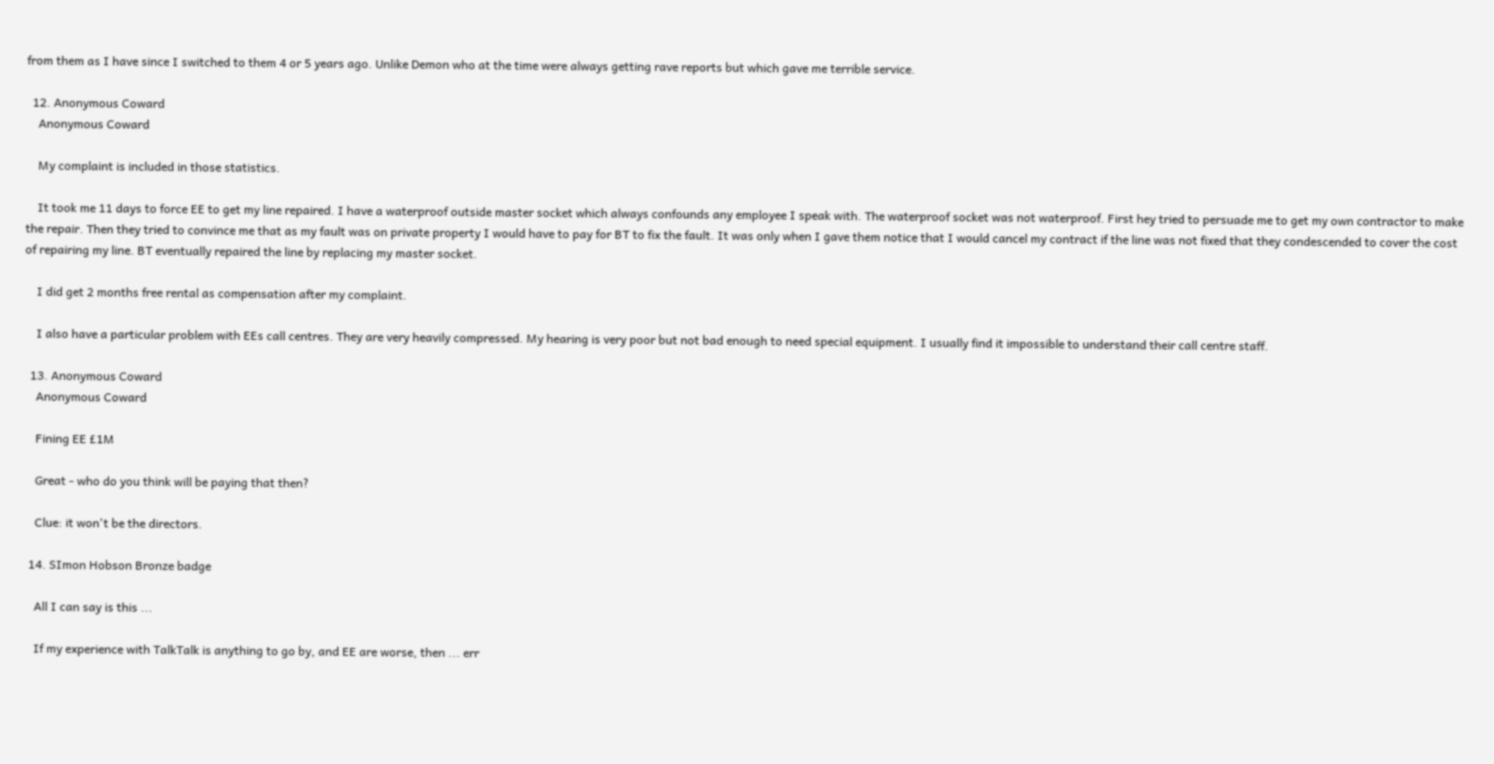from them as I have since I switched to them 4 or 5 years ago. Unlike Demon who at the time were always getting rave reports but which gave me terrible service.

  12. Anonymous Coward
    Anonymous Coward

    My complaint is included in those statistics.

    It took me 11 days to force EE to get my line repaired. I have a waterproof outside master socket which always confounds any employee I speak with. The waterproof socket was not waterproof. First hey tried to persuade me to get my own contractor to make the repair. Then they tried to convince me that as my fault was on private property I would have to pay for BT to fix the fault. It was only when I gave them notice that I would cancel my contract if the line was not fixed that they condescended to cover the cost of repairing my line. BT eventually repaired the line by replacing my master socket.

    I did get 2 months free rental as compensation after my complaint.

    I also have a particular problem with EEs call centres. They are very heavily compressed. My hearing is very poor but not bad enough to need special equipment. I usually find it impossible to understand their call centre staff.

  13. Anonymous Coward
    Anonymous Coward

    Fining EE £1M

    Great - who do you think will be paying that then?

    Clue: it won't be the directors.

  14. SImon Hobson Bronze badge

    All I can say is this ...

    If my experience with TalkTalk is anything to go by, and EE are worse, then ... err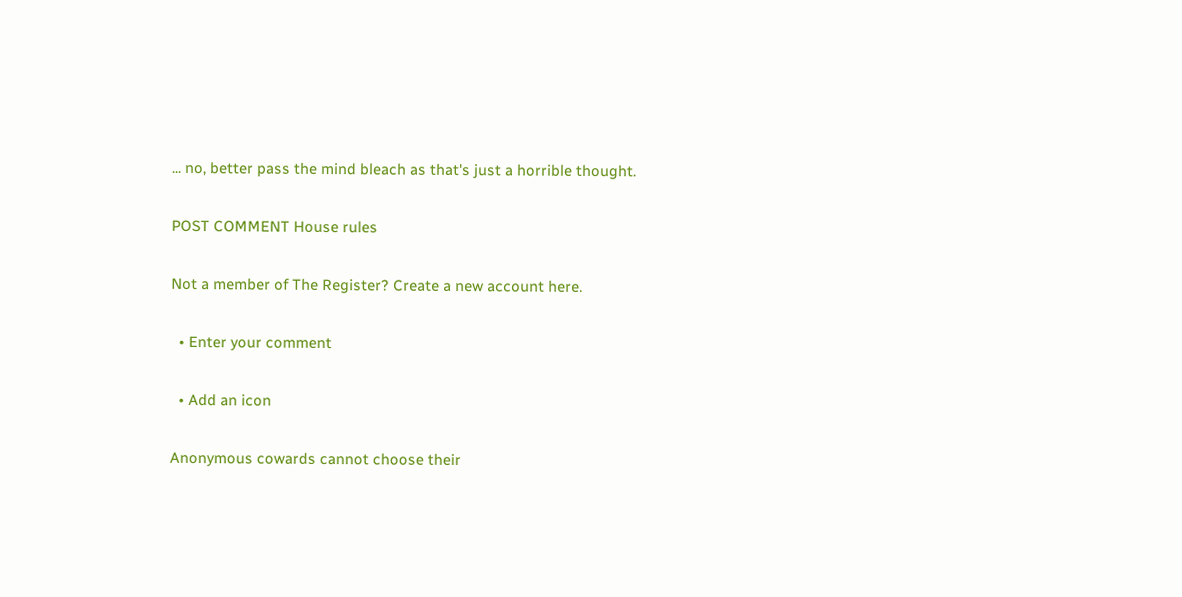... no, better pass the mind bleach as that's just a horrible thought.

POST COMMENT House rules

Not a member of The Register? Create a new account here.

  • Enter your comment

  • Add an icon

Anonymous cowards cannot choose their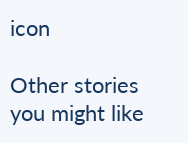icon

Other stories you might like